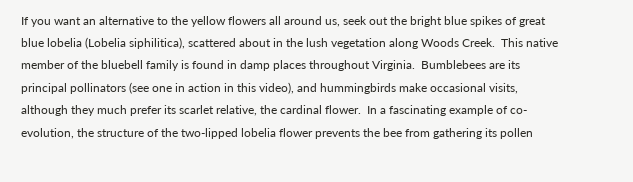If you want an alternative to the yellow flowers all around us, seek out the bright blue spikes of great blue lobelia (Lobelia siphilitica), scattered about in the lush vegetation along Woods Creek.  This native member of the bluebell family is found in damp places throughout Virginia.  Bumblebees are its principal pollinators (see one in action in this video), and hummingbirds make occasional visits, although they much prefer its scarlet relative, the cardinal flower.  In a fascinating example of co-evolution, the structure of the two-lipped lobelia flower prevents the bee from gathering its pollen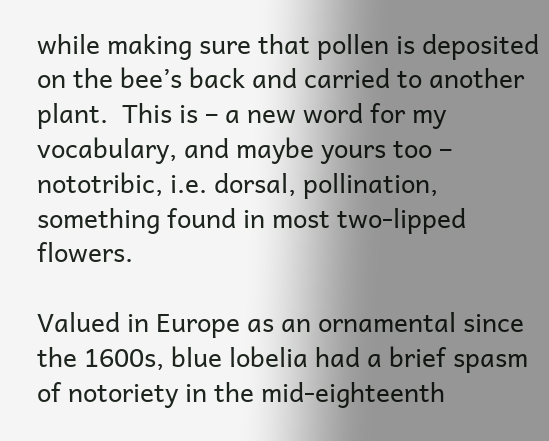while making sure that pollen is deposited on the bee’s back and carried to another plant.  This is – a new word for my vocabulary, and maybe yours too – nototribic, i.e. dorsal, pollination, something found in most two-lipped flowers.

Valued in Europe as an ornamental since the 1600s, blue lobelia had a brief spasm of notoriety in the mid-eighteenth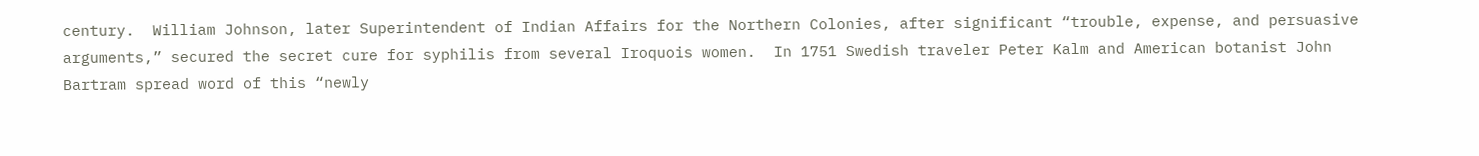century.  William Johnson, later Superintendent of Indian Affairs for the Northern Colonies, after significant “trouble, expense, and persuasive arguments,” secured the secret cure for syphilis from several Iroquois women.  In 1751 Swedish traveler Peter Kalm and American botanist John Bartram spread word of this “newly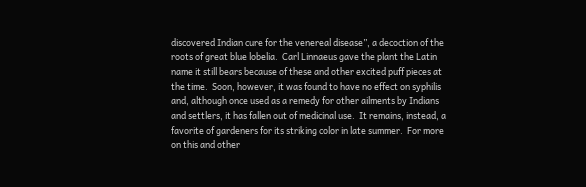discovered Indian cure for the venereal disease”, a decoction of the roots of great blue lobelia.  Carl Linnaeus gave the plant the Latin name it still bears because of these and other excited puff pieces at the time.  Soon, however, it was found to have no effect on syphilis and, although once used as a remedy for other ailments by Indians and settlers, it has fallen out of medicinal use.  It remains, instead, a favorite of gardeners for its striking color in late summer.  For more on this and other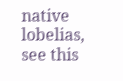native lobelias, see this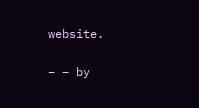website.

– – by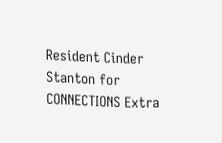Resident Cinder Stanton for CONNECTIONS Extra